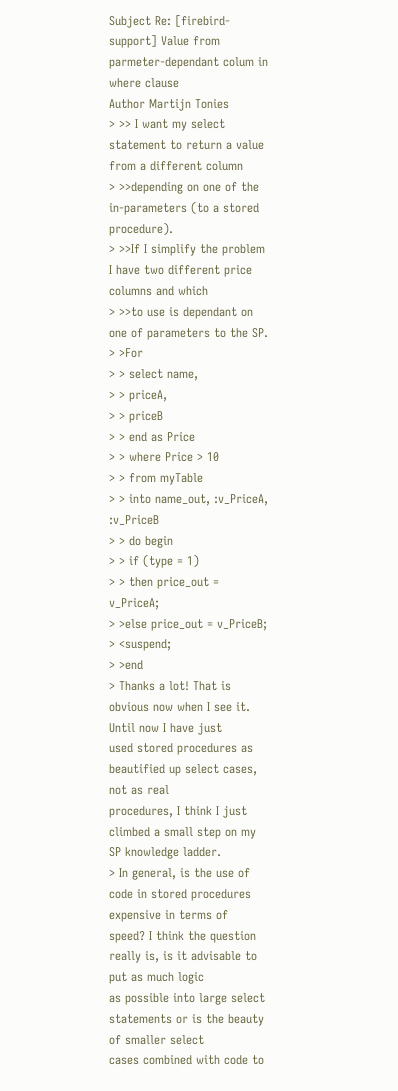Subject Re: [firebird-support] Value from parmeter-dependant colum in where clause
Author Martijn Tonies
> >> I want my select statement to return a value from a different column
> >>depending on one of the in-parameters (to a stored procedure).
> >>If I simplify the problem I have two different price columns and which
> >>to use is dependant on one of parameters to the SP.
> >For
> > select name,
> > priceA,
> > priceB
> > end as Price
> > where Price > 10
> > from myTable
> > into name_out, :v_PriceA, :v_PriceB
> > do begin
> > if (type = 1)
> > then price_out = v_PriceA;
> >else price_out = v_PriceB;
> <suspend;
> >end
> Thanks a lot! That is obvious now when I see it. Until now I have just
used stored procedures as beautified up select cases, not as real
procedures, I think I just climbed a small step on my SP knowledge ladder.
> In general, is the use of code in stored procedures expensive in terms of
speed? I think the question really is, is it advisable to put as much logic
as possible into large select statements or is the beauty of smaller select
cases combined with code to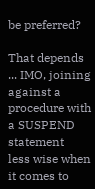be preferred?

That depends ... IMO, joining against a procedure with a SUSPEND statement
less wise when it comes to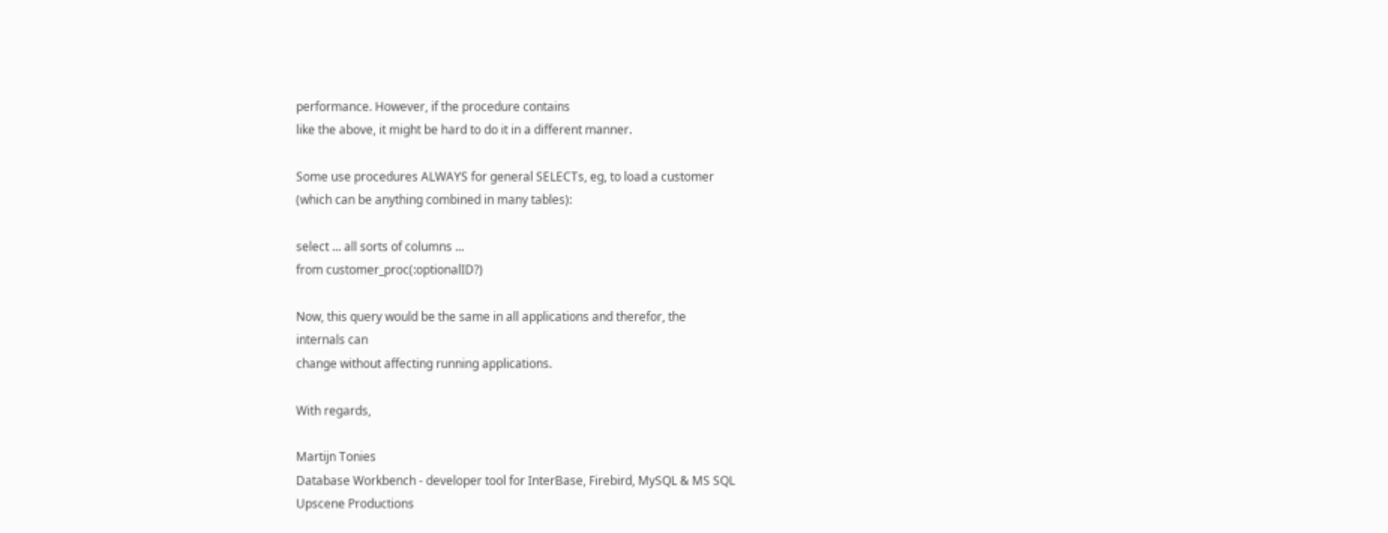performance. However, if the procedure contains
like the above, it might be hard to do it in a different manner.

Some use procedures ALWAYS for general SELECTs, eg, to load a customer
(which can be anything combined in many tables):

select ... all sorts of columns ...
from customer_proc(:optionalID?)

Now, this query would be the same in all applications and therefor, the
internals can
change without affecting running applications.

With regards,

Martijn Tonies
Database Workbench - developer tool for InterBase, Firebird, MySQL & MS SQL
Upscene Productions